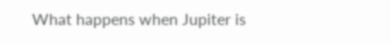What happens when Jupiter is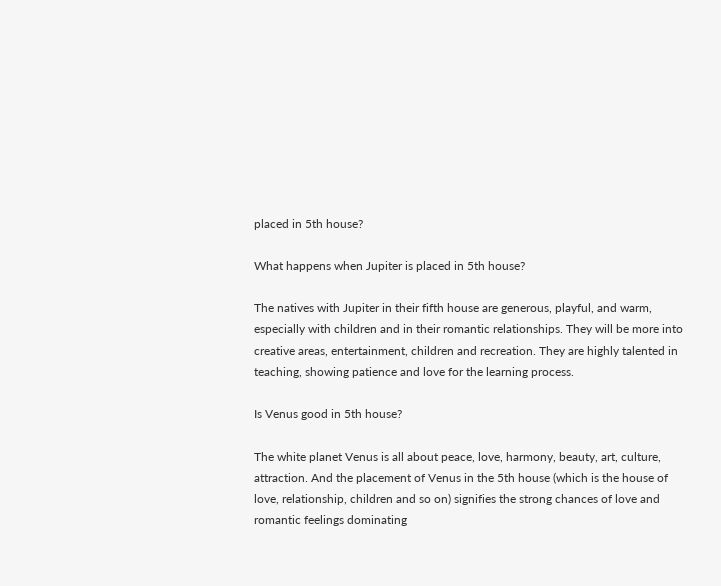placed in 5th house?

What happens when Jupiter is placed in 5th house?

The natives with Jupiter in their fifth house are generous, playful, and warm, especially with children and in their romantic relationships. They will be more into creative areas, entertainment, children and recreation. They are highly talented in teaching, showing patience and love for the learning process.

Is Venus good in 5th house?

The white planet Venus is all about peace, love, harmony, beauty, art, culture, attraction. And the placement of Venus in the 5th house (which is the house of love, relationship, children and so on) signifies the strong chances of love and romantic feelings dominating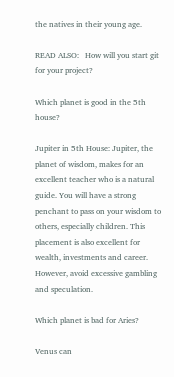the natives in their young age.

READ ALSO:   How will you start git for your project?

Which planet is good in the 5th house?

Jupiter in 5th House: Jupiter, the planet of wisdom, makes for an excellent teacher who is a natural guide. You will have a strong penchant to pass on your wisdom to others, especially children. This placement is also excellent for wealth, investments and career. However, avoid excessive gambling and speculation.

Which planet is bad for Aries?

Venus can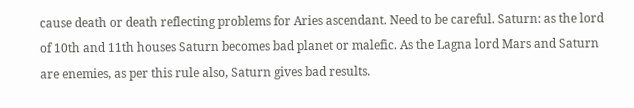cause death or death reflecting problems for Aries ascendant. Need to be careful. Saturn: as the lord of 10th and 11th houses Saturn becomes bad planet or malefic. As the Lagna lord Mars and Saturn are enemies, as per this rule also, Saturn gives bad results.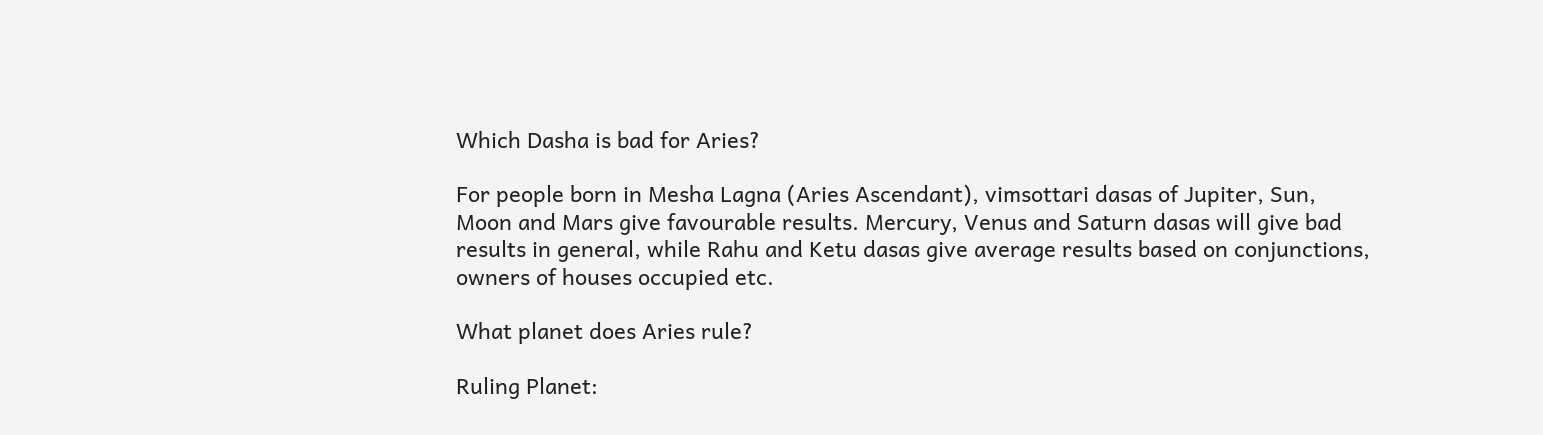Which Dasha is bad for Aries?

For people born in Mesha Lagna (Aries Ascendant), vimsottari dasas of Jupiter, Sun, Moon and Mars give favourable results. Mercury, Venus and Saturn dasas will give bad results in general, while Rahu and Ketu dasas give average results based on conjunctions, owners of houses occupied etc.

What planet does Aries rule?

Ruling Planet: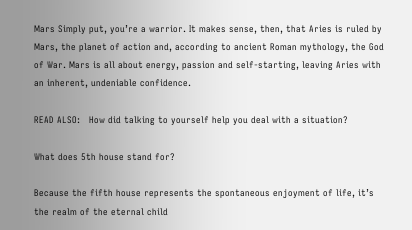Mars Simply put, you’re a warrior. It makes sense, then, that Aries is ruled by Mars, the planet of action and, according to ancient Roman mythology, the God of War. Mars is all about energy, passion and self-starting, leaving Aries with an inherent, undeniable confidence.

READ ALSO:   How did talking to yourself help you deal with a situation?

What does 5th house stand for?

Because the fifth house represents the spontaneous enjoyment of life, it’s the realm of the eternal child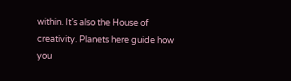within. It’s also the House of creativity. Planets here guide how you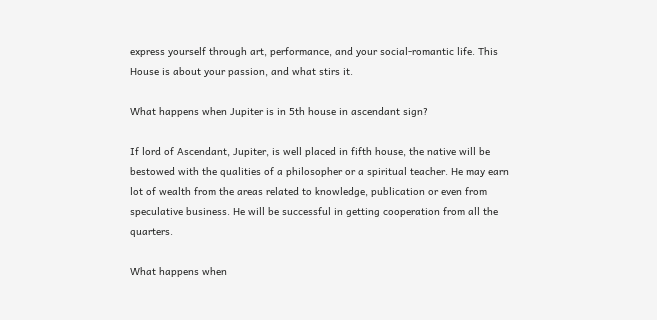express yourself through art, performance, and your social-romantic life. This House is about your passion, and what stirs it.

What happens when Jupiter is in 5th house in ascendant sign?

If lord of Ascendant, Jupiter, is well placed in fifth house, the native will be bestowed with the qualities of a philosopher or a spiritual teacher. He may earn lot of wealth from the areas related to knowledge, publication or even from speculative business. He will be successful in getting cooperation from all the quarters.

What happens when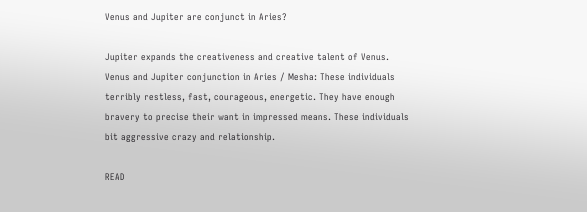Venus and Jupiter are conjunct in Aries?

Jupiter expands the creativeness and creative talent of Venus. Venus and Jupiter conjunction in Aries / Mesha: These individuals terribly restless, fast, courageous, energetic. They have enough bravery to precise their want in impressed means. These individuals bit aggressive crazy and relationship.

READ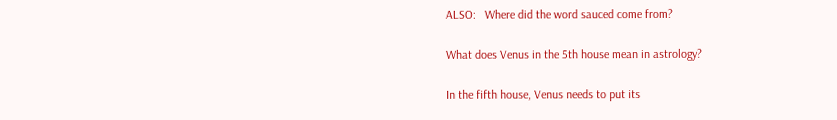ALSO:   Where did the word sauced come from?

What does Venus in the 5th house mean in astrology?

In the fifth house, Venus needs to put its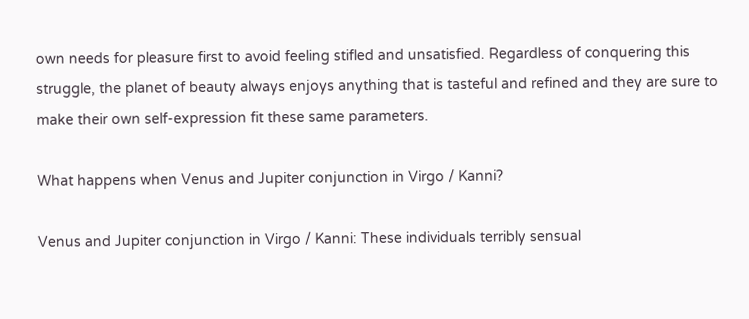own needs for pleasure first to avoid feeling stifled and unsatisfied. Regardless of conquering this struggle, the planet of beauty always enjoys anything that is tasteful and refined and they are sure to make their own self-expression fit these same parameters.

What happens when Venus and Jupiter conjunction in Virgo / Kanni?

Venus and Jupiter conjunction in Virgo / Kanni: These individuals terribly sensual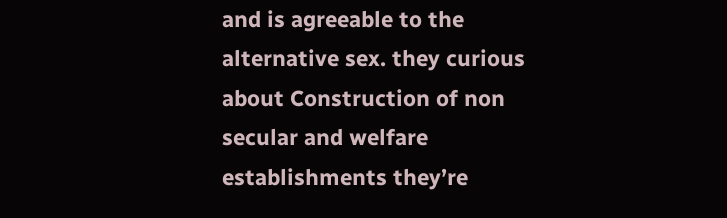and is agreeable to the alternative sex. they curious about Construction of non secular and welfare establishments they’re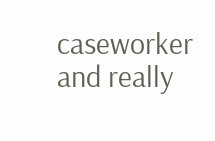caseworker and really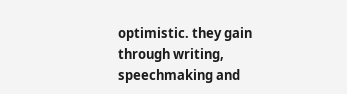optimistic. they gain through writing, speechmaking and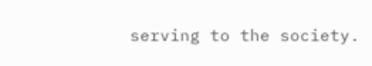serving to the society.